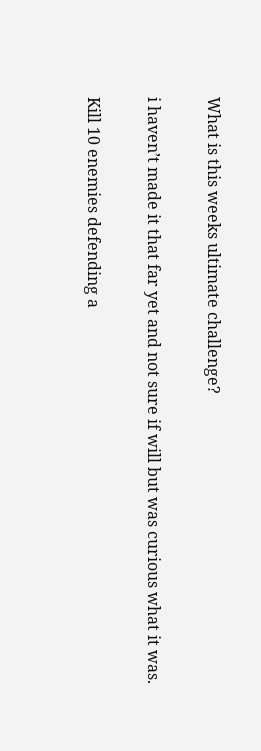What is this weeks ultimate challenge?

i haven’t made it that far yet and not sure if will but was curious what it was.

Kill 10 enemies defending a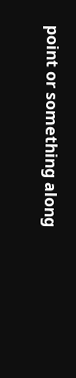point or something along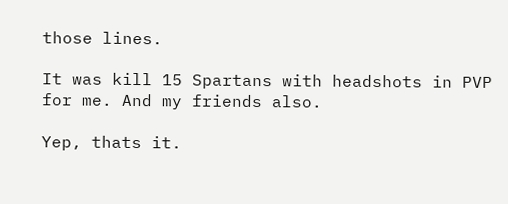those lines.

It was kill 15 Spartans with headshots in PVP for me. And my friends also.

Yep, thats it.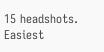15 headshots. Easiest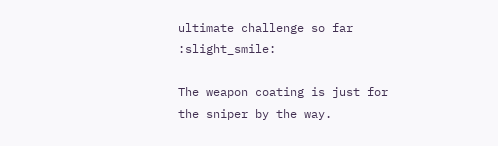ultimate challenge so far :slight_smile:

The weapon coating is just for the sniper by the way.